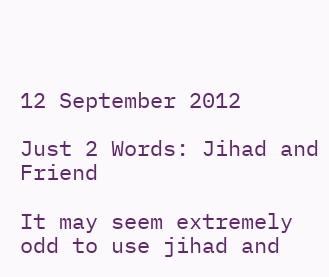12 September 2012

Just 2 Words: Jihad and Friend

It may seem extremely odd to use jihad and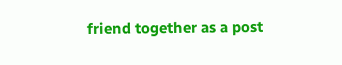friend together as a post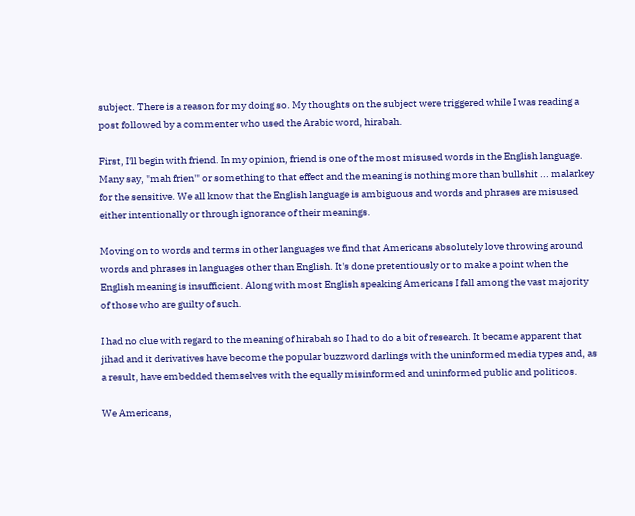subject. There is a reason for my doing so. My thoughts on the subject were triggered while I was reading a post followed by a commenter who used the Arabic word, hirabah.

First, I'll begin with friend. In my opinion, friend is one of the most misused words in the English language. Many say, "mah frien'" or something to that effect and the meaning is nothing more than bullshit ... malarkey for the sensitive. We all know that the English language is ambiguous and words and phrases are misused either intentionally or through ignorance of their meanings.

Moving on to words and terms in other languages we find that Americans absolutely love throwing around words and phrases in languages other than English. It's done pretentiously or to make a point when the English meaning is insufficient. Along with most English speaking Americans I fall among the vast majority of those who are guilty of such.

I had no clue with regard to the meaning of hirabah so I had to do a bit of research. It became apparent that jihad and it derivatives have become the popular buzzword darlings with the uninformed media types and, as a result, have embedded themselves with the equally misinformed and uninformed public and politicos.

We Americans,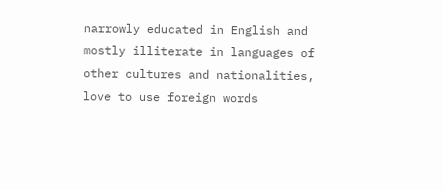narrowly educated in English and mostly illiterate in languages of other cultures and nationalities, love to use foreign words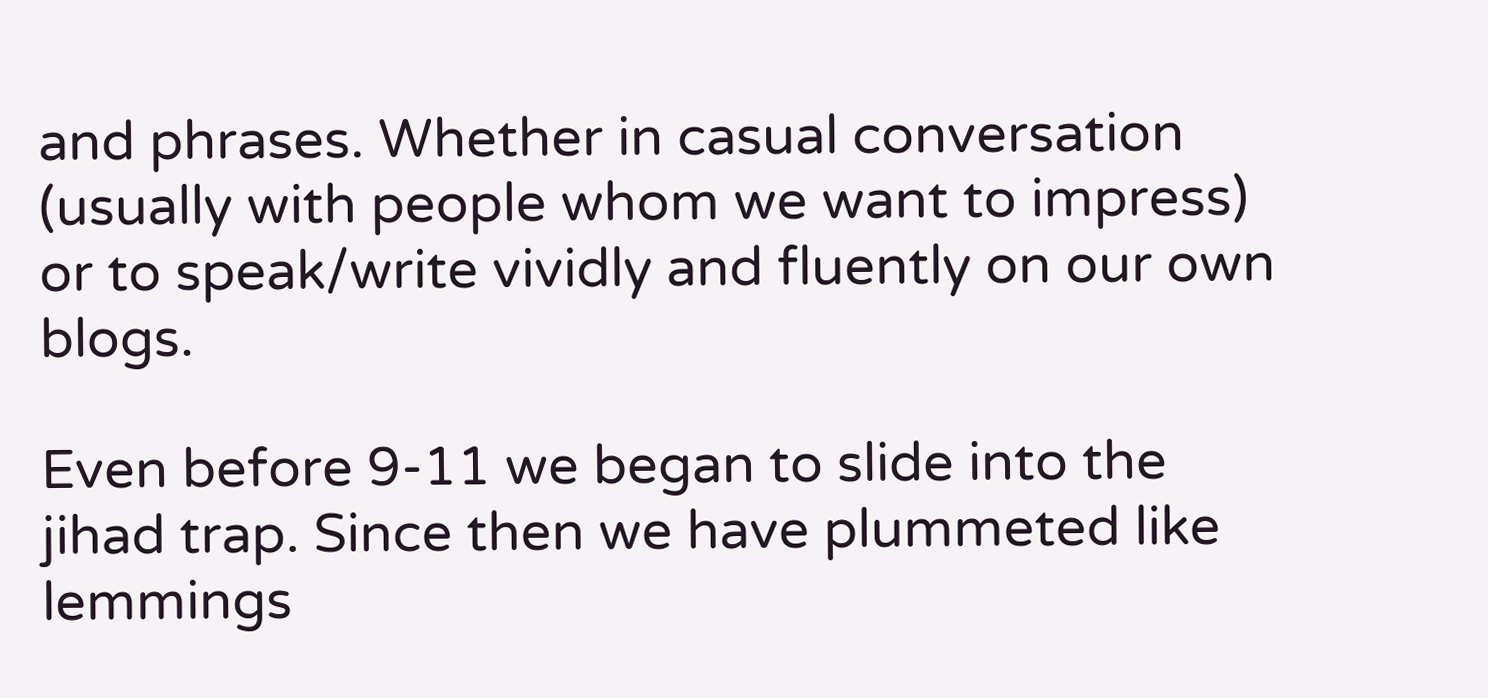and phrases. Whether in casual conversation (usually with people whom we want to impress) or to speak/write vividly and fluently on our own blogs.

Even before 9-11 we began to slide into the jihad trap. Since then we have plummeted like lemmings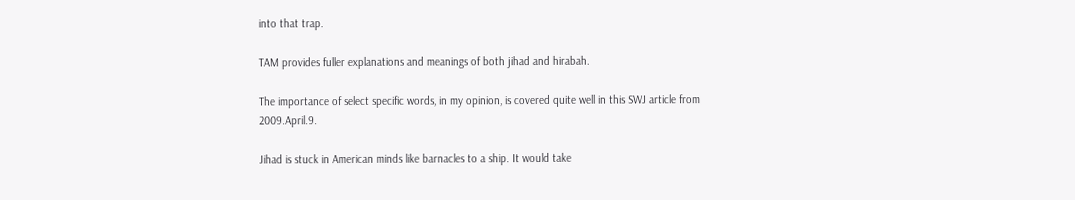into that trap.

TAM provides fuller explanations and meanings of both jihad and hirabah.

The importance of select specific words, in my opinion, is covered quite well in this SWJ article from 2009.April.9.

Jihad is stuck in American minds like barnacles to a ship. It would take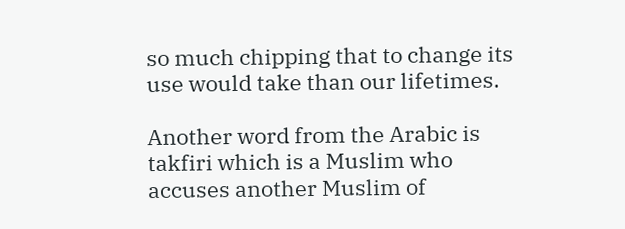so much chipping that to change its use would take than our lifetimes.

Another word from the Arabic is takfiri which is a Muslim who accuses another Muslim of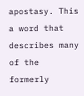apostasy. This a word that describes many of the formerly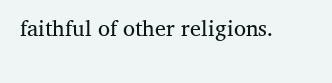faithful of other religions.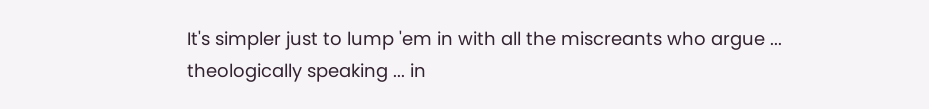It's simpler just to lump 'em in with all the miscreants who argue ... theologically speaking ... in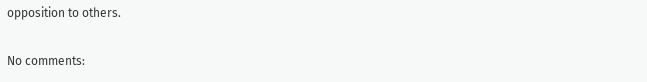opposition to others.

No comments: